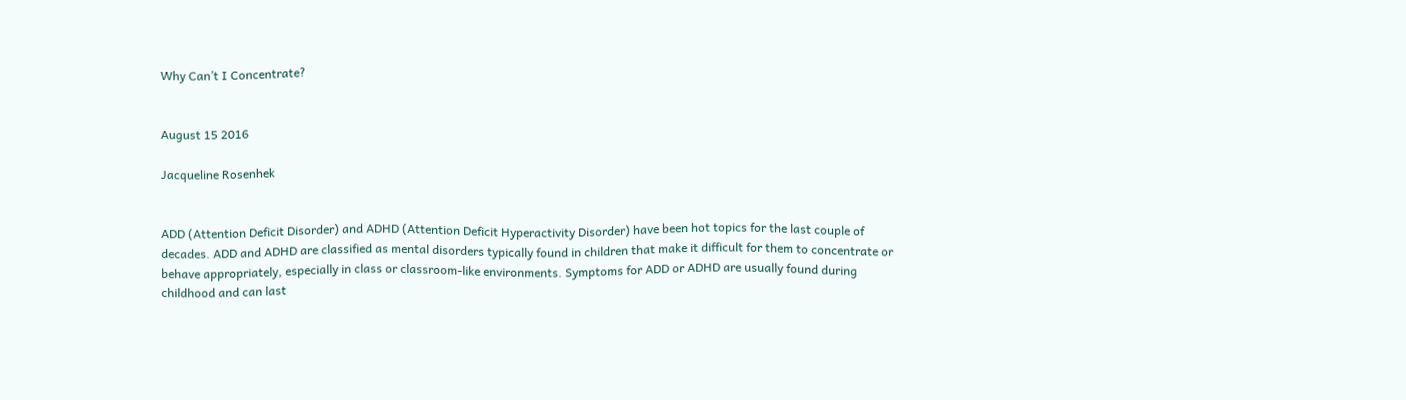Why Can’t I Concentrate?


August 15 2016

Jacqueline Rosenhek


ADD (Attention Deficit Disorder) and ADHD (Attention Deficit Hyperactivity Disorder) have been hot topics for the last couple of decades. ADD and ADHD are classified as mental disorders typically found in children that make it difficult for them to concentrate or behave appropriately, especially in class or classroom-like environments. Symptoms for ADD or ADHD are usually found during childhood and can last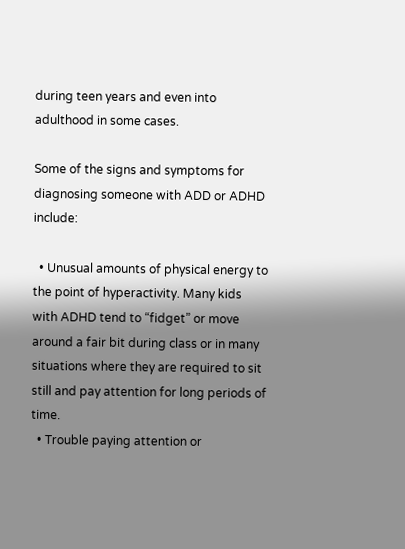during teen years and even into adulthood in some cases.

Some of the signs and symptoms for diagnosing someone with ADD or ADHD include:

  • Unusual amounts of physical energy to the point of hyperactivity. Many kids with ADHD tend to “fidget” or move around a fair bit during class or in many situations where they are required to sit still and pay attention for long periods of time.
  • Trouble paying attention or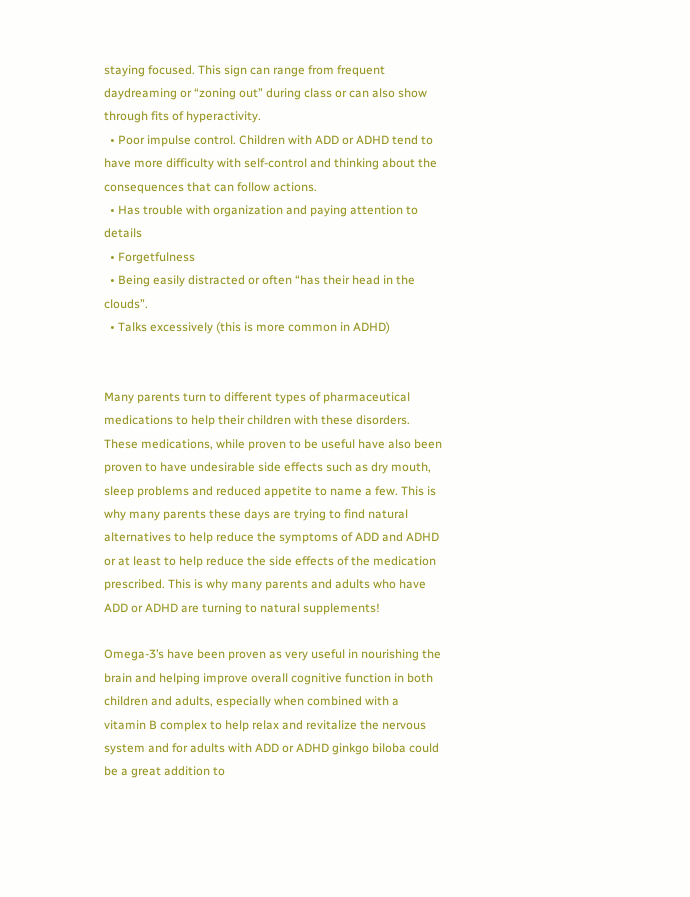staying focused. This sign can range from frequent daydreaming or “zoning out” during class or can also show through fits of hyperactivity.
  • Poor impulse control. Children with ADD or ADHD tend to have more difficulty with self-control and thinking about the consequences that can follow actions.
  • Has trouble with organization and paying attention to details
  • Forgetfulness
  • Being easily distracted or often “has their head in the clouds”.
  • Talks excessively (this is more common in ADHD)


Many parents turn to different types of pharmaceutical medications to help their children with these disorders. These medications, while proven to be useful have also been proven to have undesirable side effects such as dry mouth, sleep problems and reduced appetite to name a few. This is why many parents these days are trying to find natural alternatives to help reduce the symptoms of ADD and ADHD or at least to help reduce the side effects of the medication prescribed. This is why many parents and adults who have ADD or ADHD are turning to natural supplements!

Omega-3’s have been proven as very useful in nourishing the brain and helping improve overall cognitive function in both children and adults, especially when combined with a vitamin B complex to help relax and revitalize the nervous system and for adults with ADD or ADHD ginkgo biloba could be a great addition to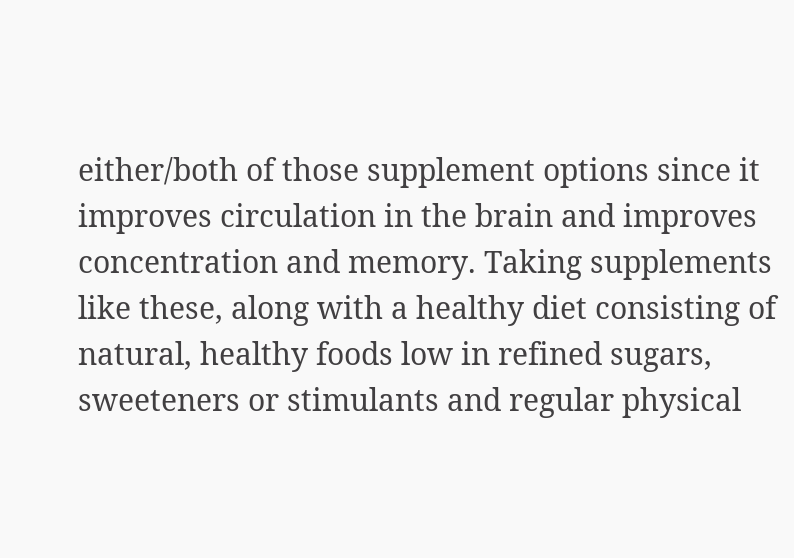either/both of those supplement options since it improves circulation in the brain and improves concentration and memory. Taking supplements like these, along with a healthy diet consisting of natural, healthy foods low in refined sugars, sweeteners or stimulants and regular physical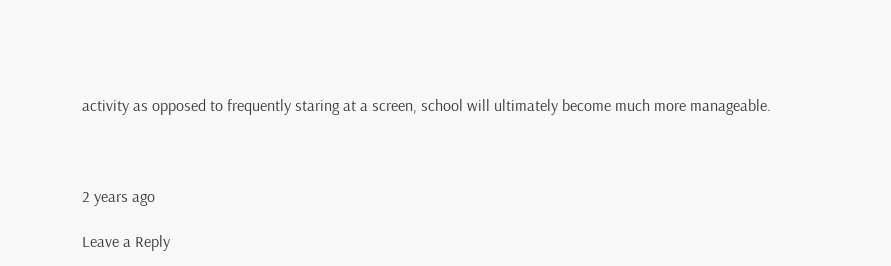activity as opposed to frequently staring at a screen, school will ultimately become much more manageable.



2 years ago

Leave a Reply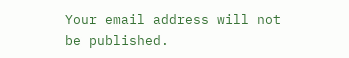Your email address will not be published.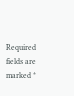Required fields are marked *